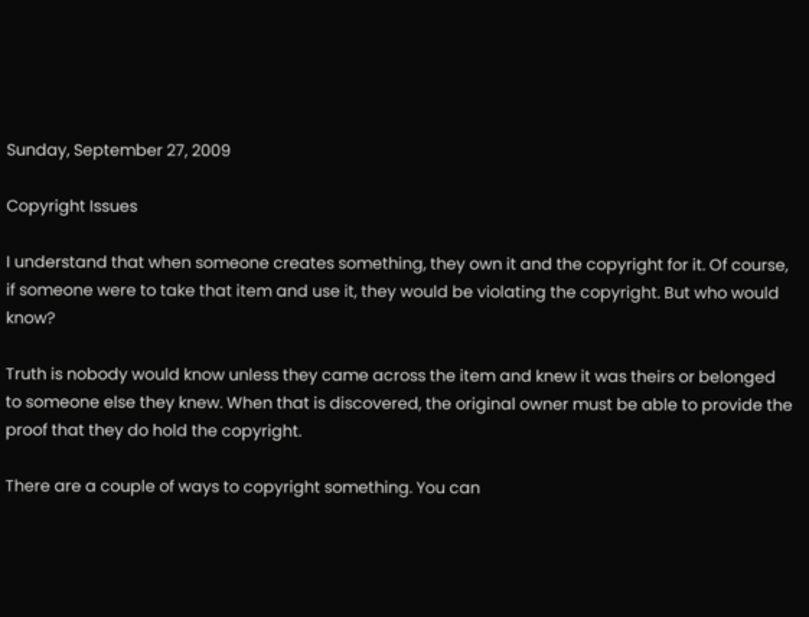Sunday, September 27, 2009

Copyright Issues

I understand that when someone creates something, they own it and the copyright for it. Of course, if someone were to take that item and use it, they would be violating the copyright. But who would know?

Truth is nobody would know unless they came across the item and knew it was theirs or belonged to someone else they knew. When that is discovered, the original owner must be able to provide the proof that they do hold the copyright.

There are a couple of ways to copyright something. You can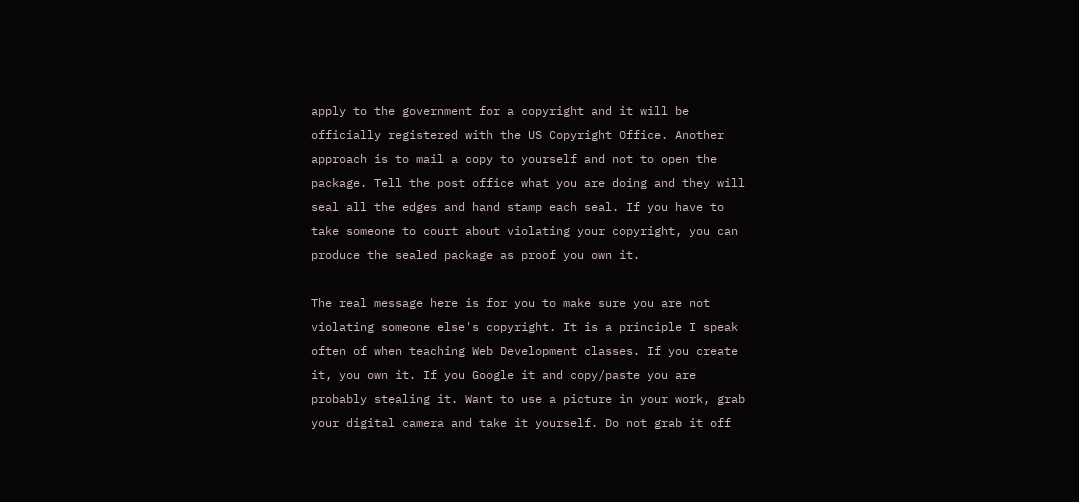apply to the government for a copyright and it will be officially registered with the US Copyright Office. Another approach is to mail a copy to yourself and not to open the package. Tell the post office what you are doing and they will seal all the edges and hand stamp each seal. If you have to take someone to court about violating your copyright, you can produce the sealed package as proof you own it.

The real message here is for you to make sure you are not violating someone else's copyright. It is a principle I speak often of when teaching Web Development classes. If you create it, you own it. If you Google it and copy/paste you are probably stealing it. Want to use a picture in your work, grab your digital camera and take it yourself. Do not grab it off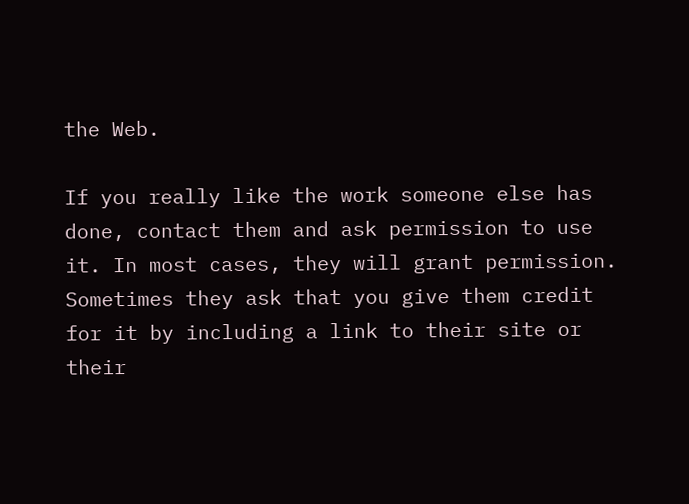the Web.

If you really like the work someone else has done, contact them and ask permission to use it. In most cases, they will grant permission. Sometimes they ask that you give them credit for it by including a link to their site or their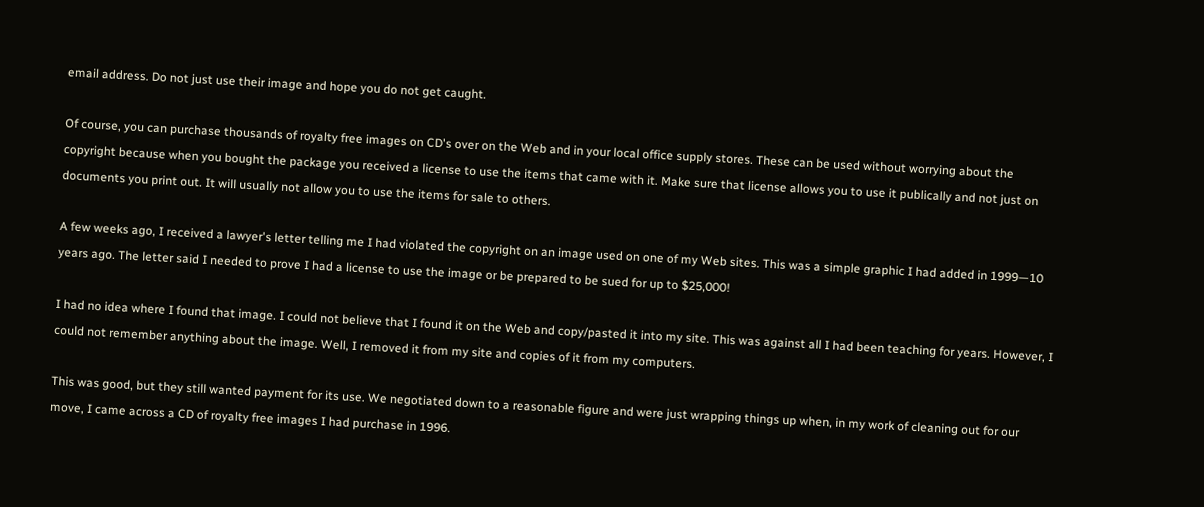email address. Do not just use their image and hope you do not get caught.

Of course, you can purchase thousands of royalty free images on CD's over on the Web and in your local office supply stores. These can be used without worrying about the copyright because when you bought the package you received a license to use the items that came with it. Make sure that license allows you to use it publically and not just on documents you print out. It will usually not allow you to use the items for sale to others.

A few weeks ago, I received a lawyer's letter telling me I had violated the copyright on an image used on one of my Web sites. This was a simple graphic I had added in 1999—10 years ago. The letter said I needed to prove I had a license to use the image or be prepared to be sued for up to $25,000!

I had no idea where I found that image. I could not believe that I found it on the Web and copy/pasted it into my site. This was against all I had been teaching for years. However, I could not remember anything about the image. Well, I removed it from my site and copies of it from my computers.

This was good, but they still wanted payment for its use. We negotiated down to a reasonable figure and were just wrapping things up when, in my work of cleaning out for our move, I came across a CD of royalty free images I had purchase in 1996.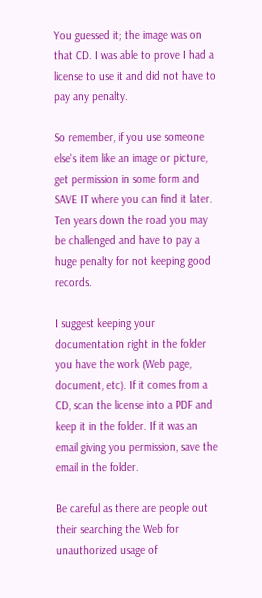You guessed it; the image was on that CD. I was able to prove I had a license to use it and did not have to pay any penalty.

So remember, if you use someone else's item like an image or picture, get permission in some form and SAVE IT where you can find it later. Ten years down the road you may be challenged and have to pay a huge penalty for not keeping good records.

I suggest keeping your documentation right in the folder you have the work (Web page, document, etc). If it comes from a CD, scan the license into a PDF and keep it in the folder. If it was an email giving you permission, save the email in the folder.

Be careful as there are people out their searching the Web for unauthorized usage of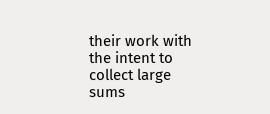their work with the intent to collect large sums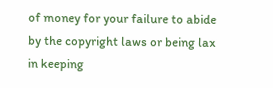of money for your failure to abide by the copyright laws or being lax in keeping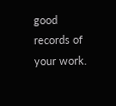good records of your work.